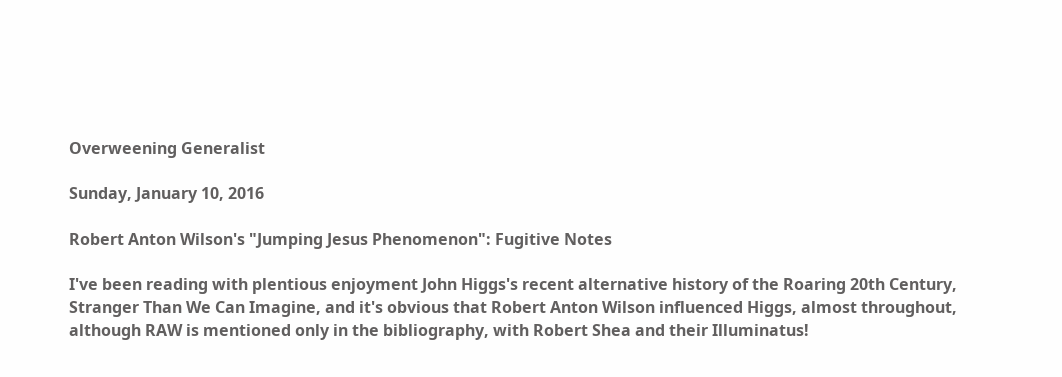Overweening Generalist

Sunday, January 10, 2016

Robert Anton Wilson's "Jumping Jesus Phenomenon": Fugitive Notes

I've been reading with plentious enjoyment John Higgs's recent alternative history of the Roaring 20th Century, Stranger Than We Can Imagine, and it's obvious that Robert Anton Wilson influenced Higgs, almost throughout, although RAW is mentioned only in the bibliography, with Robert Shea and their Illuminatus!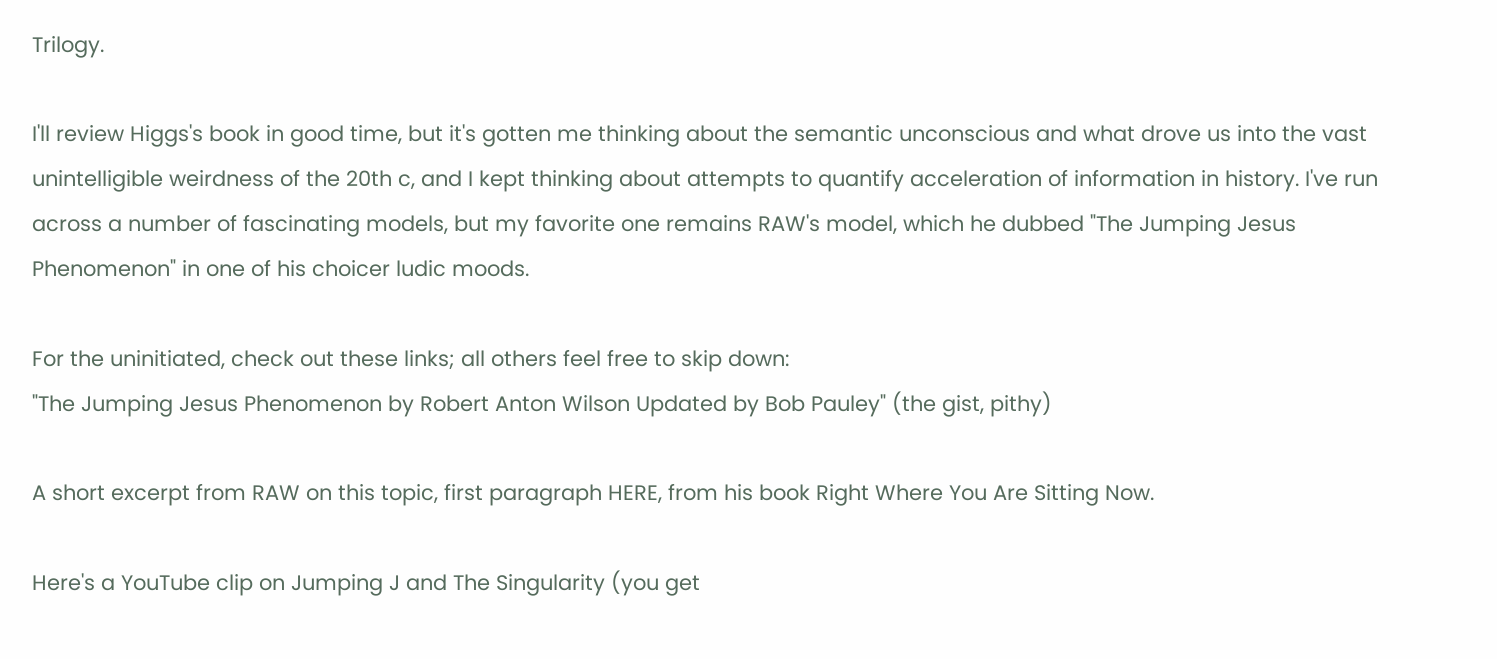Trilogy.

I'll review Higgs's book in good time, but it's gotten me thinking about the semantic unconscious and what drove us into the vast unintelligible weirdness of the 20th c, and I kept thinking about attempts to quantify acceleration of information in history. I've run across a number of fascinating models, but my favorite one remains RAW's model, which he dubbed "The Jumping Jesus Phenomenon" in one of his choicer ludic moods.

For the uninitiated, check out these links; all others feel free to skip down:
"The Jumping Jesus Phenomenon by Robert Anton Wilson Updated by Bob Pauley" (the gist, pithy)

A short excerpt from RAW on this topic, first paragraph HERE, from his book Right Where You Are Sitting Now.

Here's a YouTube clip on Jumping J and The Singularity (you get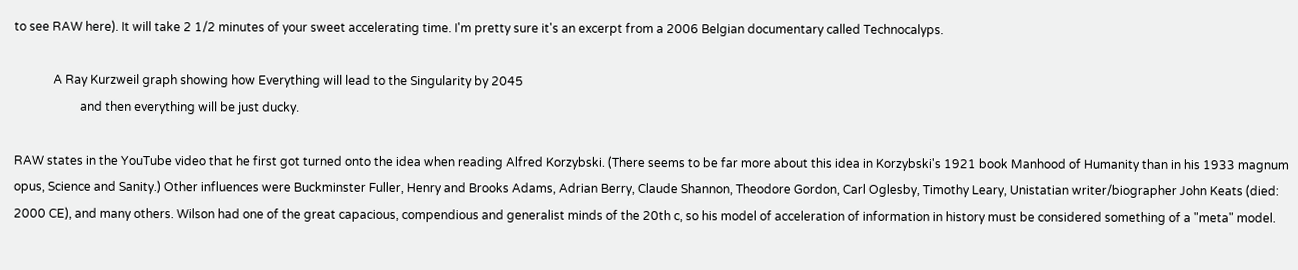to see RAW here). It will take 2 1/2 minutes of your sweet accelerating time. I'm pretty sure it's an excerpt from a 2006 Belgian documentary called Technocalyps.

             A Ray Kurzweil graph showing how Everything will lead to the Singularity by 2045
                      and then everything will be just ducky.

RAW states in the YouTube video that he first got turned onto the idea when reading Alfred Korzybski. (There seems to be far more about this idea in Korzybski's 1921 book Manhood of Humanity than in his 1933 magnum opus, Science and Sanity.) Other influences were Buckminster Fuller, Henry and Brooks Adams, Adrian Berry, Claude Shannon, Theodore Gordon, Carl Oglesby, Timothy Leary, Unistatian writer/biographer John Keats (died: 2000 CE), and many others. Wilson had one of the great capacious, compendious and generalist minds of the 20th c, so his model of acceleration of information in history must be considered something of a "meta" model.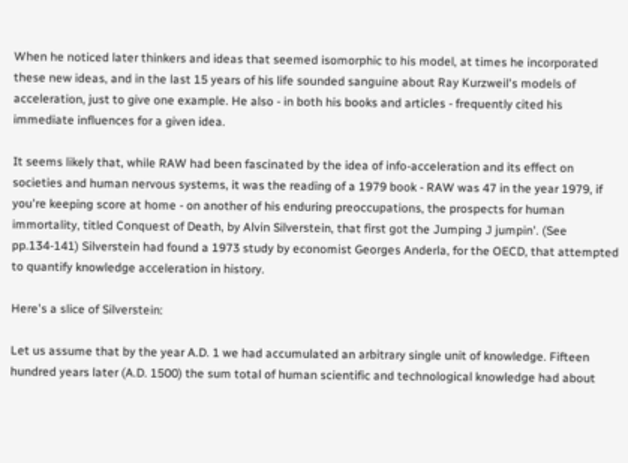When he noticed later thinkers and ideas that seemed isomorphic to his model, at times he incorporated these new ideas, and in the last 15 years of his life sounded sanguine about Ray Kurzweil's models of acceleration, just to give one example. He also - in both his books and articles - frequently cited his immediate influences for a given idea.

It seems likely that, while RAW had been fascinated by the idea of info-acceleration and its effect on societies and human nervous systems, it was the reading of a 1979 book - RAW was 47 in the year 1979, if you're keeping score at home - on another of his enduring preoccupations, the prospects for human immortality, titled Conquest of Death, by Alvin Silverstein, that first got the Jumping J jumpin'. (See pp.134-141) Silverstein had found a 1973 study by economist Georges Anderla, for the OECD, that attempted to quantify knowledge acceleration in history.

Here's a slice of Silverstein:

Let us assume that by the year A.D. 1 we had accumulated an arbitrary single unit of knowledge. Fifteen hundred years later (A.D. 1500) the sum total of human scientific and technological knowledge had about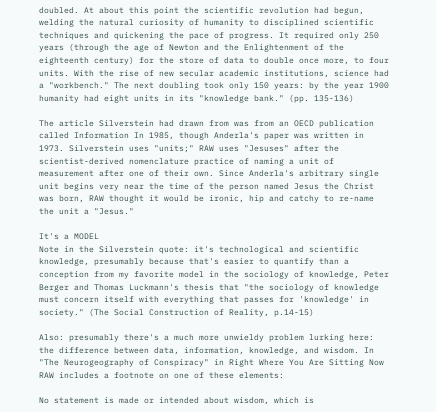doubled. At about this point the scientific revolution had begun, welding the natural curiosity of humanity to disciplined scientific techniques and quickening the pace of progress. It required only 250 years (through the age of Newton and the Enlightenment of the eighteenth century) for the store of data to double once more, to four units. With the rise of new secular academic institutions, science had a "workbench." The next doubling took only 150 years: by the year 1900 humanity had eight units in its "knowledge bank." (pp. 135-136)

The article Silverstein had drawn from was from an OECD publication called Information In 1985, though Anderla's paper was written in 1973. Silverstein uses "units;" RAW uses "Jesuses" after the scientist-derived nomenclature practice of naming a unit of measurement after one of their own. Since Anderla's arbitrary single unit begins very near the time of the person named Jesus the Christ was born, RAW thought it would be ironic, hip and catchy to re-name the unit a "Jesus."

It's a MODEL
Note in the Silverstein quote: it's technological and scientific knowledge, presumably because that's easier to quantify than a conception from my favorite model in the sociology of knowledge, Peter Berger and Thomas Luckmann's thesis that "the sociology of knowledge must concern itself with everything that passes for 'knowledge' in society." (The Social Construction of Reality, p.14-15)

Also: presumably there's a much more unwieldy problem lurking here: the difference between data, information, knowledge, and wisdom. In "The Neurogeography of Conspiracy" in Right Where You Are Sitting Now RAW includes a footnote on one of these elements:

No statement is made or intended about wisdom, which is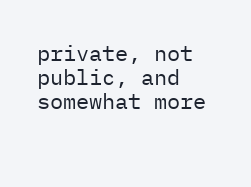private, not public, and somewhat more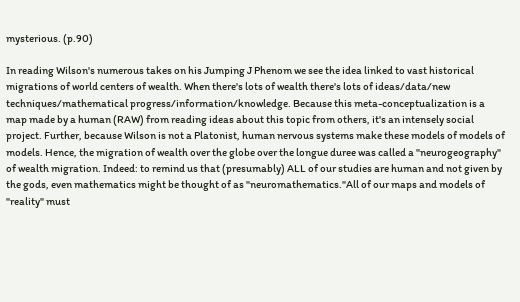mysterious. (p.90)

In reading Wilson's numerous takes on his Jumping J Phenom we see the idea linked to vast historical migrations of world centers of wealth. When there's lots of wealth there's lots of ideas/data/new techniques/mathematical progress/information/knowledge. Because this meta-conceptualization is a map made by a human (RAW) from reading ideas about this topic from others, it's an intensely social project. Further, because Wilson is not a Platonist, human nervous systems make these models of models of models. Hence, the migration of wealth over the globe over the longue duree was called a "neurogeography" of wealth migration. Indeed: to remind us that (presumably) ALL of our studies are human and not given by the gods, even mathematics might be thought of as "neuromathematics."All of our maps and models of "reality" must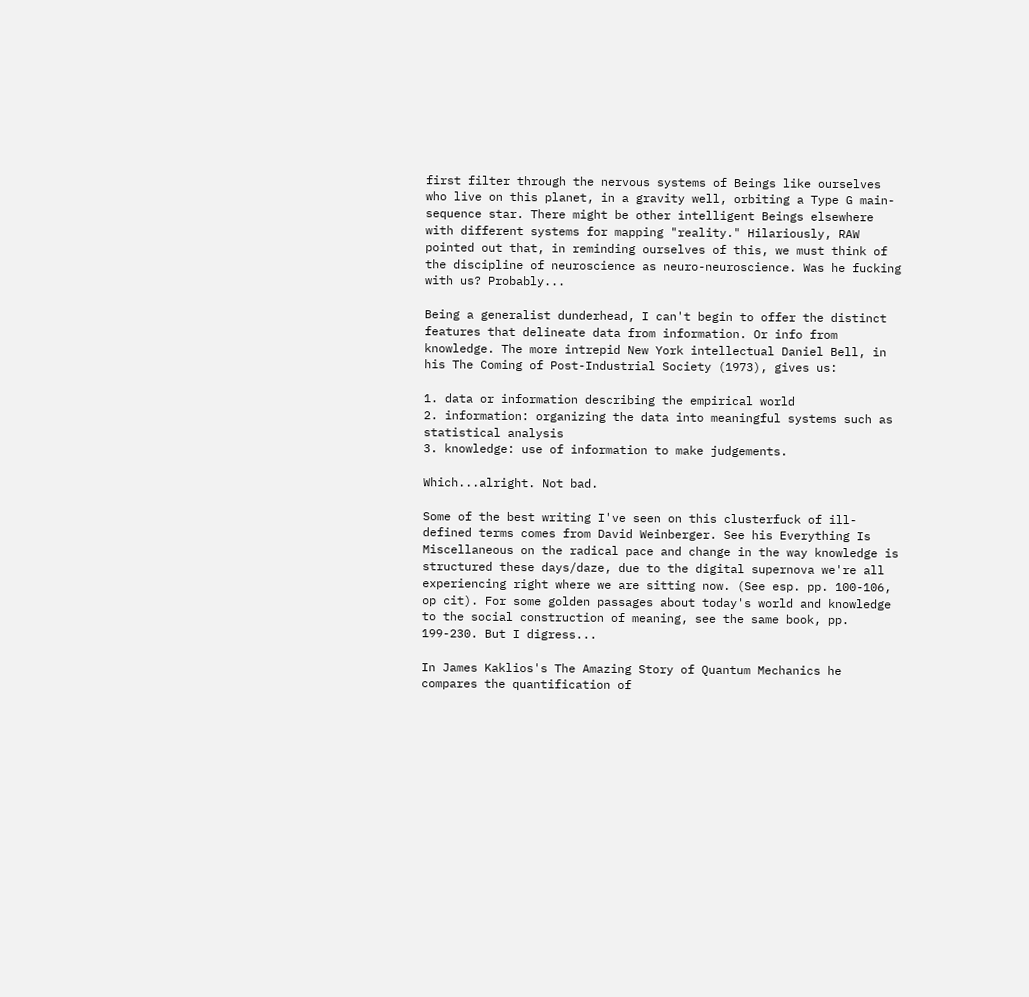first filter through the nervous systems of Beings like ourselves who live on this planet, in a gravity well, orbiting a Type G main-sequence star. There might be other intelligent Beings elsewhere with different systems for mapping "reality." Hilariously, RAW pointed out that, in reminding ourselves of this, we must think of the discipline of neuroscience as neuro-neuroscience. Was he fucking with us? Probably...

Being a generalist dunderhead, I can't begin to offer the distinct features that delineate data from information. Or info from knowledge. The more intrepid New York intellectual Daniel Bell, in his The Coming of Post-Industrial Society (1973), gives us:

1. data or information describing the empirical world
2. information: organizing the data into meaningful systems such as statistical analysis
3. knowledge: use of information to make judgements.

Which...alright. Not bad.

Some of the best writing I've seen on this clusterfuck of ill-defined terms comes from David Weinberger. See his Everything Is Miscellaneous on the radical pace and change in the way knowledge is structured these days/daze, due to the digital supernova we're all experiencing right where we are sitting now. (See esp. pp. 100-106, op cit). For some golden passages about today's world and knowledge to the social construction of meaning, see the same book, pp. 199-230. But I digress...

In James Kaklios's The Amazing Story of Quantum Mechanics he compares the quantification of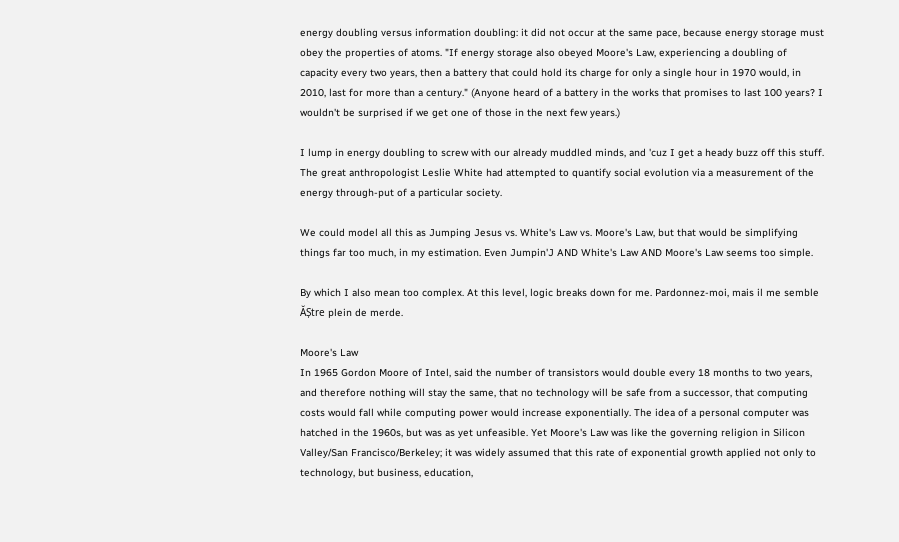energy doubling versus information doubling: it did not occur at the same pace, because energy storage must obey the properties of atoms. "If energy storage also obeyed Moore's Law, experiencing a doubling of capacity every two years, then a battery that could hold its charge for only a single hour in 1970 would, in 2010, last for more than a century." (Anyone heard of a battery in the works that promises to last 100 years? I wouldn't be surprised if we get one of those in the next few years.)

I lump in energy doubling to screw with our already muddled minds, and 'cuz I get a heady buzz off this stuff. The great anthropologist Leslie White had attempted to quantify social evolution via a measurement of the energy through-put of a particular society.

We could model all this as Jumping Jesus vs. White's Law vs. Moore's Law, but that would be simplifying things far too much, in my estimation. Even Jumpin'J AND White's Law AND Moore's Law seems too simple.

By which I also mean too complex. At this level, logic breaks down for me. Pardonnez-moi, mais il me semble ĂȘtre plein de merde.

Moore's Law
In 1965 Gordon Moore of Intel, said the number of transistors would double every 18 months to two years, and therefore nothing will stay the same, that no technology will be safe from a successor, that computing costs would fall while computing power would increase exponentially. The idea of a personal computer was hatched in the 1960s, but was as yet unfeasible. Yet Moore's Law was like the governing religion in Silicon Valley/San Francisco/Berkeley; it was widely assumed that this rate of exponential growth applied not only to technology, but business, education,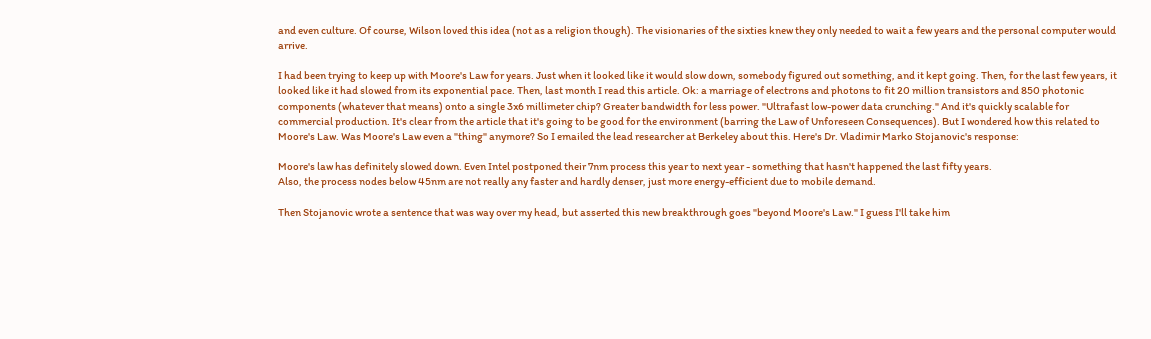and even culture. Of course, Wilson loved this idea (not as a religion though). The visionaries of the sixties knew they only needed to wait a few years and the personal computer would arrive.

I had been trying to keep up with Moore's Law for years. Just when it looked like it would slow down, somebody figured out something, and it kept going. Then, for the last few years, it looked like it had slowed from its exponential pace. Then, last month I read this article. Ok: a marriage of electrons and photons to fit 20 million transistors and 850 photonic components (whatever that means) onto a single 3x6 millimeter chip? Greater bandwidth for less power. "Ultrafast low-power data crunching." And it's quickly scalable for commercial production. It's clear from the article that it's going to be good for the environment (barring the Law of Unforeseen Consequences). But I wondered how this related to Moore's Law. Was Moore's Law even a "thing" anymore? So I emailed the lead researcher at Berkeley about this. Here's Dr. Vladimir Marko Stojanovic's response:

Moore's law has definitely slowed down. Even Intel postponed their 7nm process this year to next year - something that hasn't happened the last fifty years.
Also, the process nodes below 45nm are not really any faster and hardly denser, just more energy-efficient due to mobile demand.

Then Stojanovic wrote a sentence that was way over my head, but asserted this new breakthrough goes "beyond Moore's Law." I guess I'll take him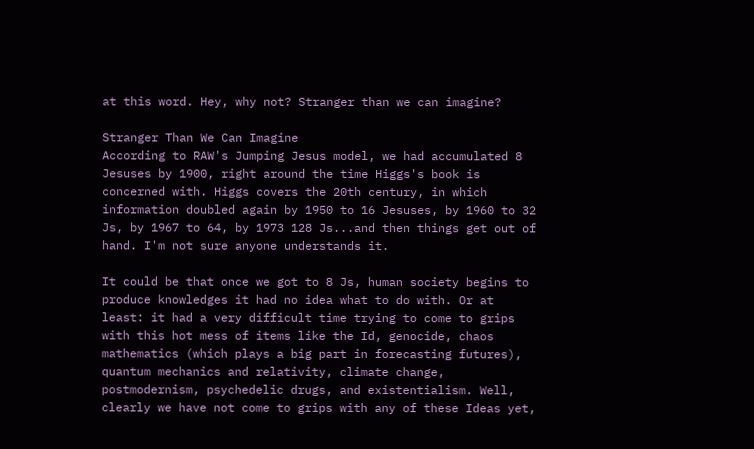at this word. Hey, why not? Stranger than we can imagine?

Stranger Than We Can Imagine
According to RAW's Jumping Jesus model, we had accumulated 8 Jesuses by 1900, right around the time Higgs's book is concerned with. Higgs covers the 20th century, in which information doubled again by 1950 to 16 Jesuses, by 1960 to 32 Js, by 1967 to 64, by 1973 128 Js...and then things get out of hand. I'm not sure anyone understands it.

It could be that once we got to 8 Js, human society begins to produce knowledges it had no idea what to do with. Or at least: it had a very difficult time trying to come to grips with this hot mess of items like the Id, genocide, chaos mathematics (which plays a big part in forecasting futures), quantum mechanics and relativity, climate change, postmodernism, psychedelic drugs, and existentialism. Well, clearly we have not come to grips with any of these Ideas yet,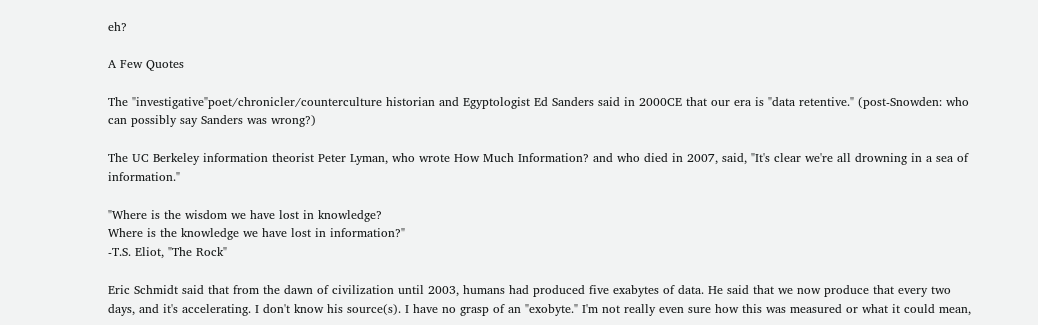eh?

A Few Quotes

The "investigative"poet/chronicler/counterculture historian and Egyptologist Ed Sanders said in 2000CE that our era is "data retentive." (post-Snowden: who can possibly say Sanders was wrong?)

The UC Berkeley information theorist Peter Lyman, who wrote How Much Information? and who died in 2007, said, "It's clear we're all drowning in a sea of information."

"Where is the wisdom we have lost in knowledge?
Where is the knowledge we have lost in information?"
-T.S. Eliot, "The Rock"

Eric Schmidt said that from the dawn of civilization until 2003, humans had produced five exabytes of data. He said that we now produce that every two days, and it's accelerating. I don't know his source(s). I have no grasp of an "exobyte." I'm not really even sure how this was measured or what it could mean,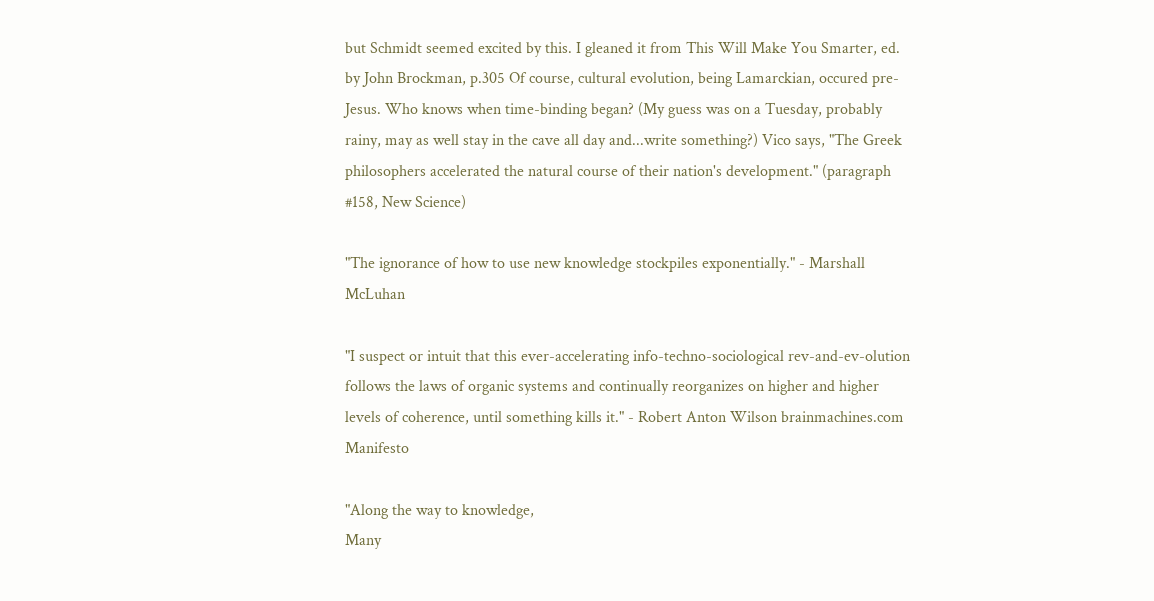but Schmidt seemed excited by this. I gleaned it from This Will Make You Smarter, ed. by John Brockman, p.305 Of course, cultural evolution, being Lamarckian, occured pre-Jesus. Who knows when time-binding began? (My guess was on a Tuesday, probably rainy, may as well stay in the cave all day and...write something?) Vico says, "The Greek philosophers accelerated the natural course of their nation's development." (paragraph #158, New Science)

"The ignorance of how to use new knowledge stockpiles exponentially." - Marshall McLuhan

"I suspect or intuit that this ever-accelerating info-techno-sociological rev-and-ev-olution follows the laws of organic systems and continually reorganizes on higher and higher levels of coherence, until something kills it." - Robert Anton Wilson brainmachines.com Manifesto

"Along the way to knowledge,
Many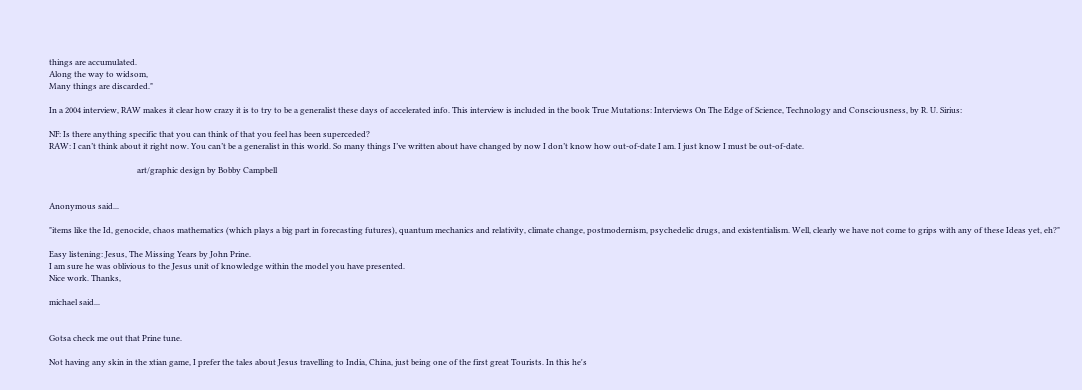things are accumulated.
Along the way to widsom,
Many things are discarded."

In a 2004 interview, RAW makes it clear how crazy it is to try to be a generalist these days of accelerated info. This interview is included in the book True Mutations: Interviews On The Edge of Science, Technology and Consciousness, by R. U. Sirius:

NF: Is there anything specific that you can think of that you feel has been superceded?
RAW: I can’t think about it right now. You can’t be a generalist in this world. So many things I’ve written about have changed by now I don’t know how out-of-date I am. I just know I must be out-of-date.

                                            art/graphic design by Bobby Campbell


Anonymous said...

"items like the Id, genocide, chaos mathematics (which plays a big part in forecasting futures), quantum mechanics and relativity, climate change, postmodernism, psychedelic drugs, and existentialism. Well, clearly we have not come to grips with any of these Ideas yet, eh?"

Easy listening: Jesus, The Missing Years by John Prine.
I am sure he was oblivious to the Jesus unit of knowledge within the model you have presented.
Nice work. Thanks,

michael said...


Gotsa check me out that Prine tune.

Not having any skin in the xtian game, I prefer the tales about Jesus travelling to India, China, just being one of the first great Tourists. In this he's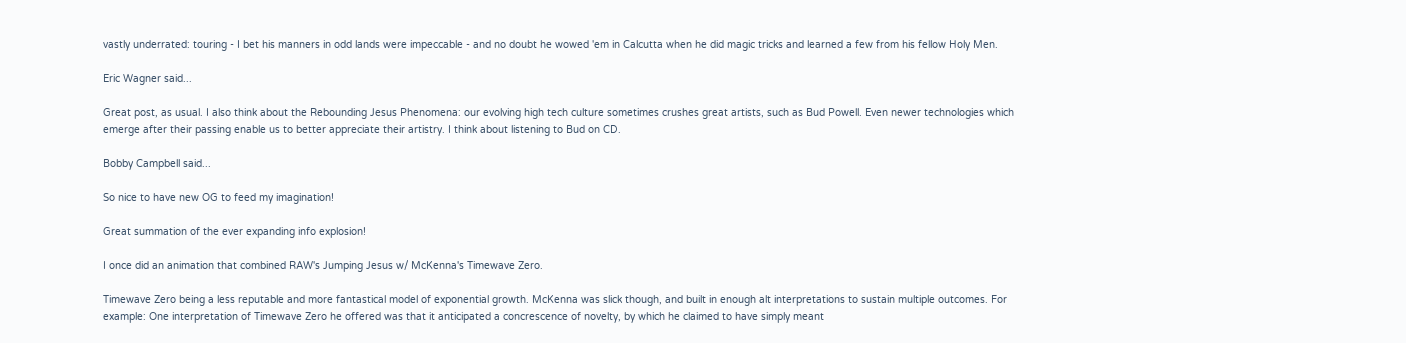vastly underrated: touring - I bet his manners in odd lands were impeccable - and no doubt he wowed 'em in Calcutta when he did magic tricks and learned a few from his fellow Holy Men.

Eric Wagner said...

Great post, as usual. I also think about the Rebounding Jesus Phenomena: our evolving high tech culture sometimes crushes great artists, such as Bud Powell. Even newer technologies which emerge after their passing enable us to better appreciate their artistry. I think about listening to Bud on CD.

Bobby Campbell said...

So nice to have new OG to feed my imagination!

Great summation of the ever expanding info explosion!

I once did an animation that combined RAW's Jumping Jesus w/ McKenna's Timewave Zero.

Timewave Zero being a less reputable and more fantastical model of exponential growth. McKenna was slick though, and built in enough alt interpretations to sustain multiple outcomes. For example: One interpretation of Timewave Zero he offered was that it anticipated a concrescence of novelty, by which he claimed to have simply meant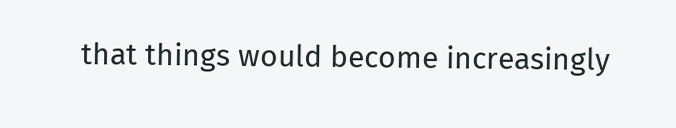that things would become increasingly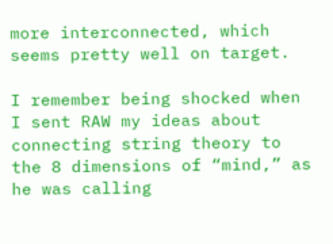more interconnected, which seems pretty well on target.

I remember being shocked when I sent RAW my ideas about connecting string theory to the 8 dimensions of “mind,” as he was calling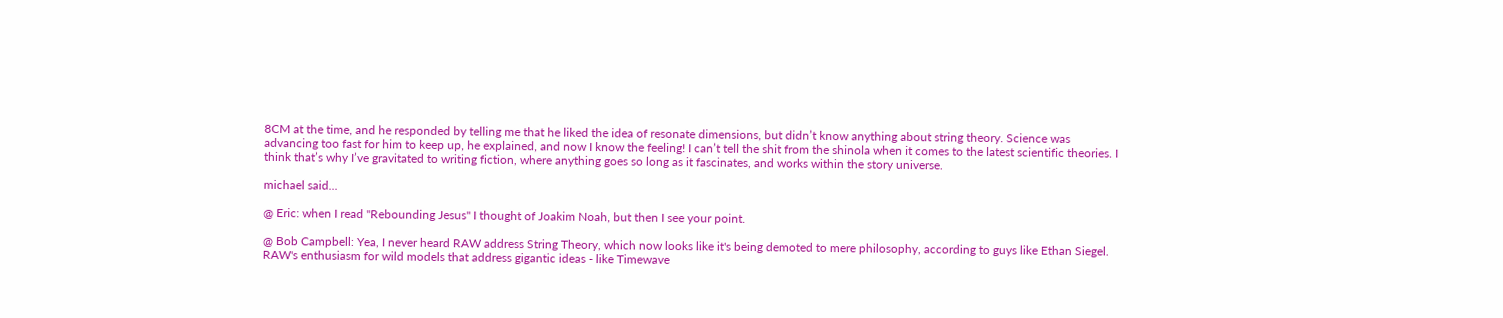8CM at the time, and he responded by telling me that he liked the idea of resonate dimensions, but didn’t know anything about string theory. Science was advancing too fast for him to keep up, he explained, and now I know the feeling! I can’t tell the shit from the shinola when it comes to the latest scientific theories. I think that’s why I’ve gravitated to writing fiction, where anything goes so long as it fascinates, and works within the story universe.

michael said...

@ Eric: when I read "Rebounding Jesus" I thought of Joakim Noah, but then I see your point.

@ Bob Campbell: Yea, I never heard RAW address String Theory, which now looks like it's being demoted to mere philosophy, according to guys like Ethan Siegel. RAW's enthusiasm for wild models that address gigantic ideas - like Timewave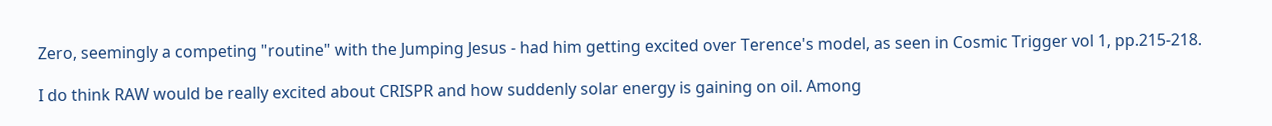Zero, seemingly a competing "routine" with the Jumping Jesus - had him getting excited over Terence's model, as seen in Cosmic Trigger vol 1, pp.215-218.

I do think RAW would be really excited about CRISPR and how suddenly solar energy is gaining on oil. Among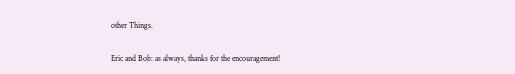other Things.

Eric and Bob: as always, thanks for the encouragement!